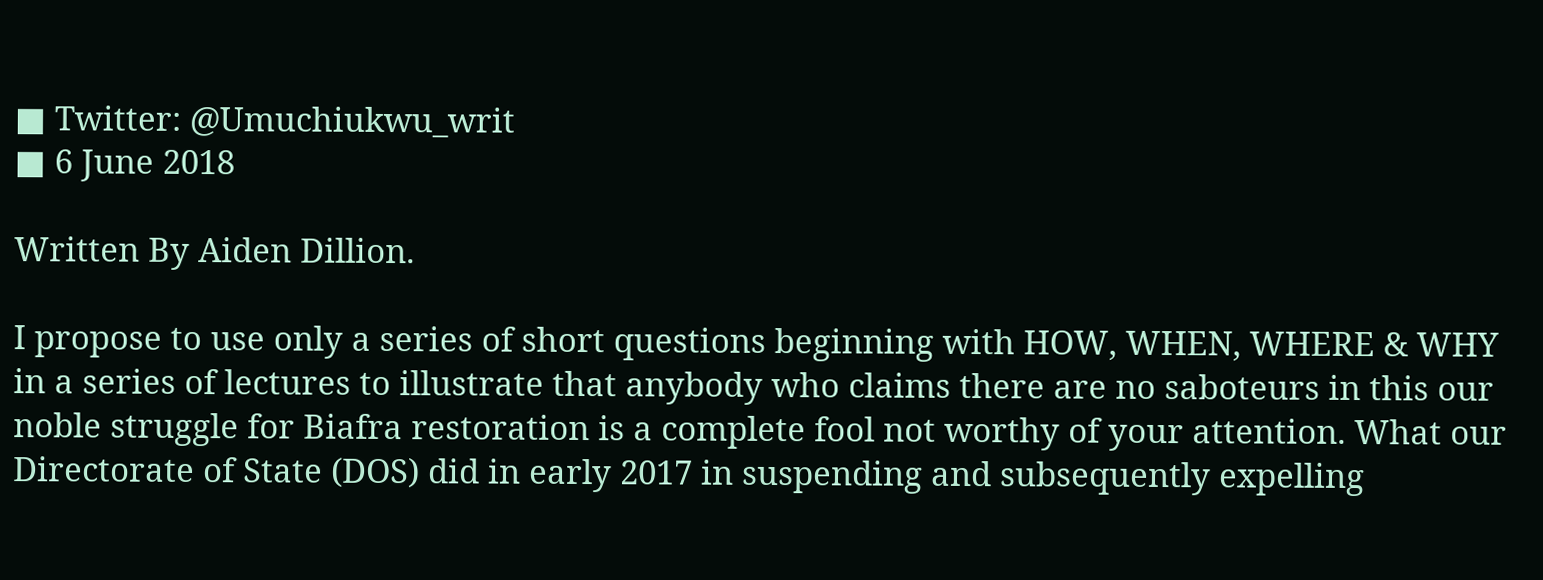■ Twitter: @Umuchiukwu_writ
■ 6 June 2018

Written By Aiden Dillion.

I propose to use only a series of short questions beginning with HOW, WHEN, WHERE & WHY in a series of lectures to illustrate that anybody who claims there are no saboteurs in this our noble struggle for Biafra restoration is a complete fool not worthy of your attention. What our Directorate of State (DOS) did in early 2017 in suspending and subsequently expelling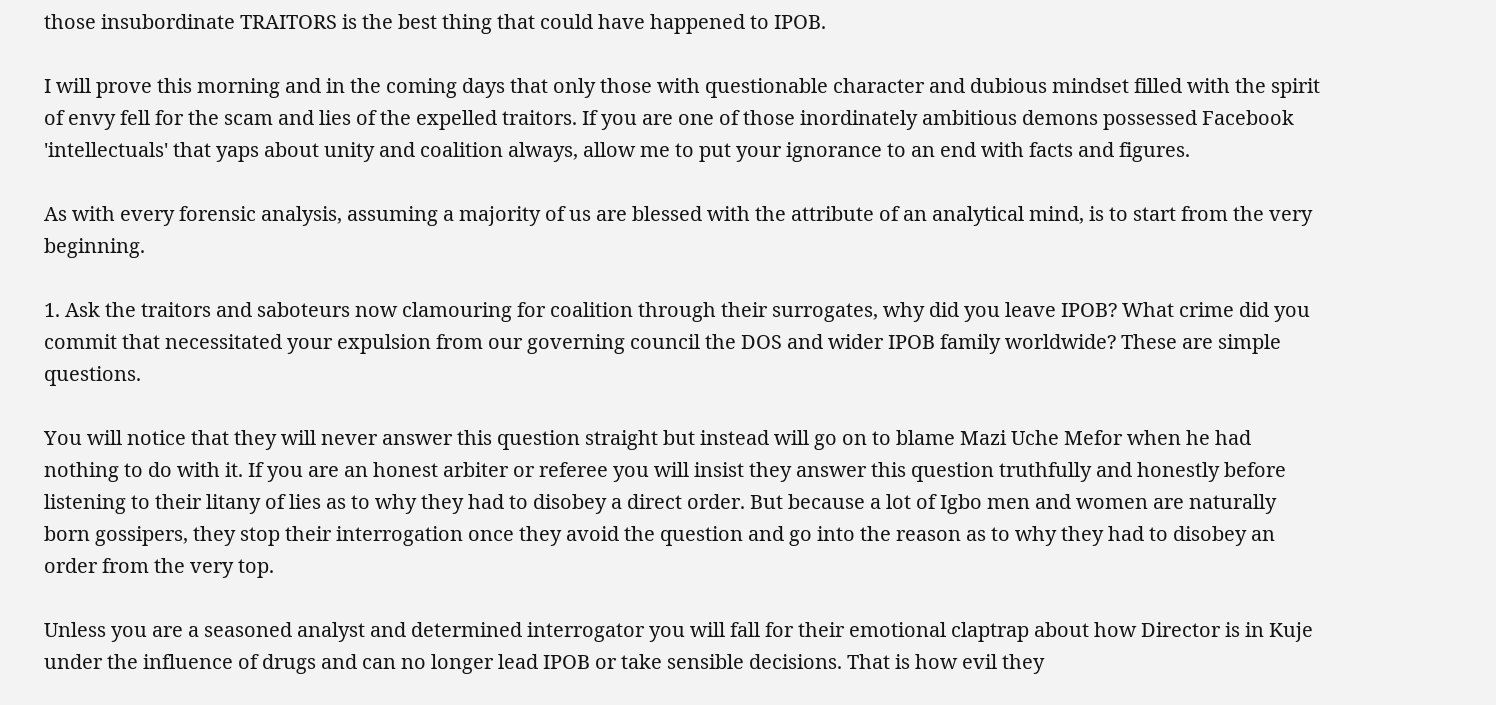those insubordinate TRAITORS is the best thing that could have happened to IPOB.

I will prove this morning and in the coming days that only those with questionable character and dubious mindset filled with the spirit of envy fell for the scam and lies of the expelled traitors. If you are one of those inordinately ambitious demons possessed Facebook 'intellectuals' that yaps about unity and coalition always, allow me to put your ignorance to an end with facts and figures.

As with every forensic analysis, assuming a majority of us are blessed with the attribute of an analytical mind, is to start from the very beginning.

1. Ask the traitors and saboteurs now clamouring for coalition through their surrogates, why did you leave IPOB? What crime did you commit that necessitated your expulsion from our governing council the DOS and wider IPOB family worldwide? These are simple questions.

You will notice that they will never answer this question straight but instead will go on to blame Mazi Uche Mefor when he had nothing to do with it. If you are an honest arbiter or referee you will insist they answer this question truthfully and honestly before listening to their litany of lies as to why they had to disobey a direct order. But because a lot of Igbo men and women are naturally born gossipers, they stop their interrogation once they avoid the question and go into the reason as to why they had to disobey an order from the very top.

Unless you are a seasoned analyst and determined interrogator you will fall for their emotional claptrap about how Director is in Kuje under the influence of drugs and can no longer lead IPOB or take sensible decisions. That is how evil they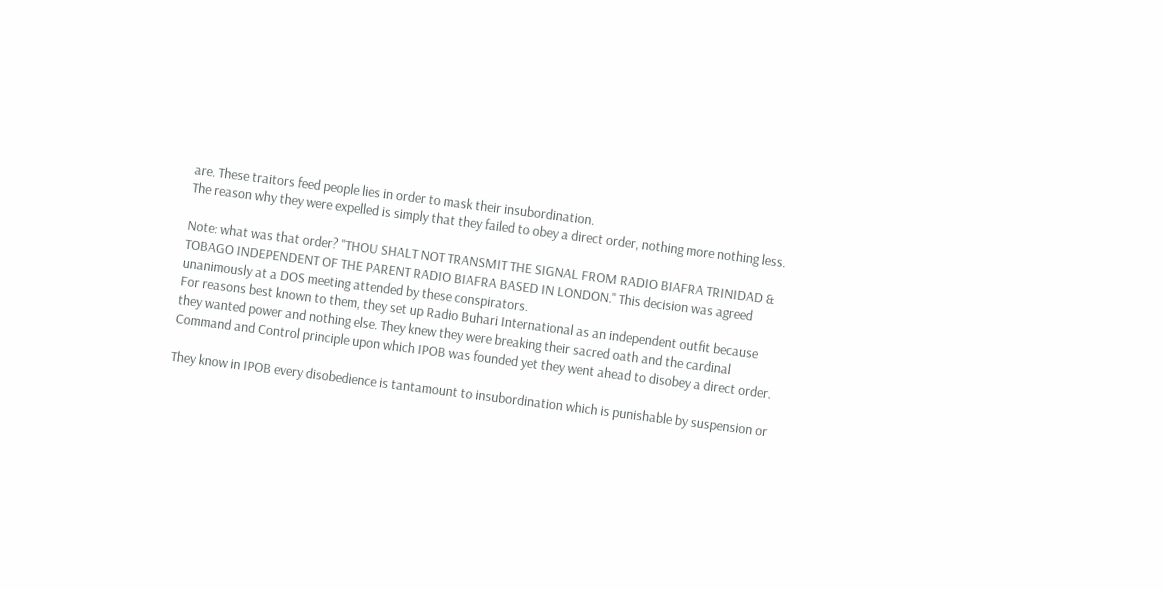are. These traitors feed people lies in order to mask their insubordination.
The reason why they were expelled is simply that they failed to obey a direct order, nothing more nothing less.

Note: what was that order? "THOU SHALT NOT TRANSMIT THE SIGNAL FROM RADIO BIAFRA TRINIDAD & TOBAGO INDEPENDENT OF THE PARENT RADIO BIAFRA BASED IN LONDON." This decision was agreed unanimously at a DOS meeting attended by these conspirators.
For reasons best known to them, they set up Radio Buhari International as an independent outfit because they wanted power and nothing else. They knew they were breaking their sacred oath and the cardinal Command and Control principle upon which IPOB was founded yet they went ahead to disobey a direct order.

They know in IPOB every disobedience is tantamount to insubordination which is punishable by suspension or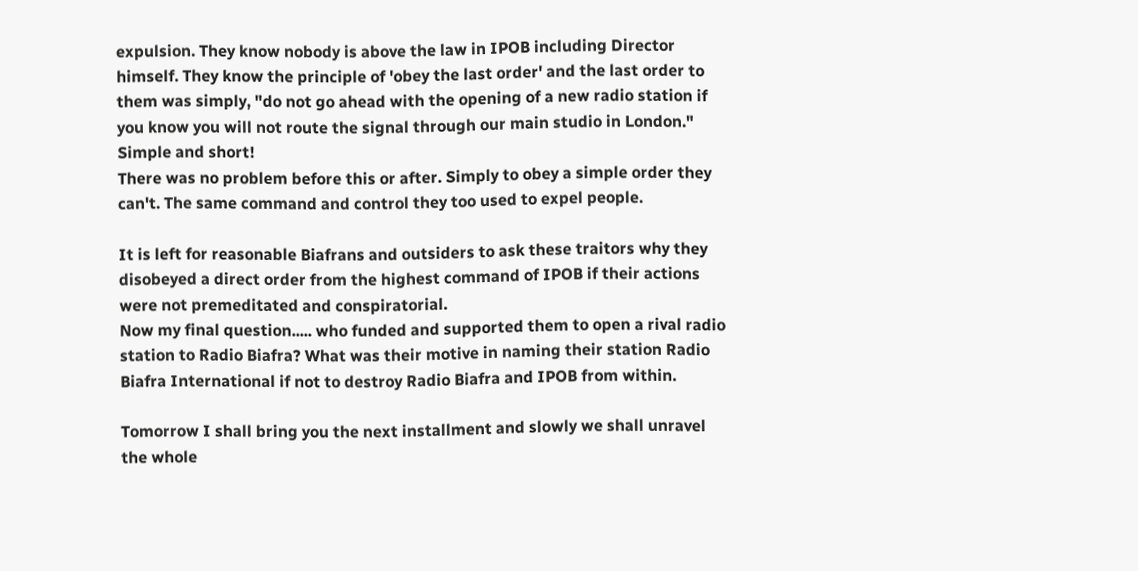expulsion. They know nobody is above the law in IPOB including Director himself. They know the principle of 'obey the last order' and the last order to them was simply, "do not go ahead with the opening of a new radio station if you know you will not route the signal through our main studio in London." Simple and short!
There was no problem before this or after. Simply to obey a simple order they can't. The same command and control they too used to expel people.

It is left for reasonable Biafrans and outsiders to ask these traitors why they disobeyed a direct order from the highest command of IPOB if their actions were not premeditated and conspiratorial.
Now my final question..... who funded and supported them to open a rival radio station to Radio Biafra? What was their motive in naming their station Radio Biafra International if not to destroy Radio Biafra and IPOB from within.

Tomorrow I shall bring you the next installment and slowly we shall unravel the whole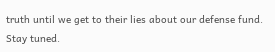truth until we get to their lies about our defense fund. Stay tuned.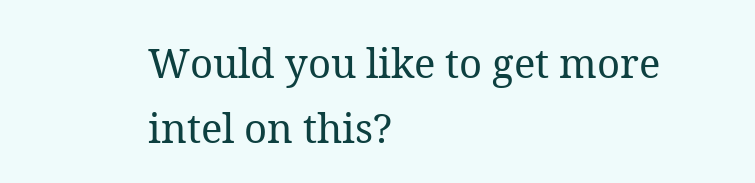Would you like to get more intel on this?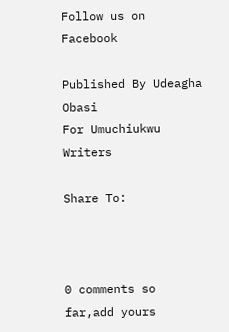Follow us on Facebook

Published By Udeagha Obasi
For Umuchiukwu Writers

Share To:



0 comments so far,add yours